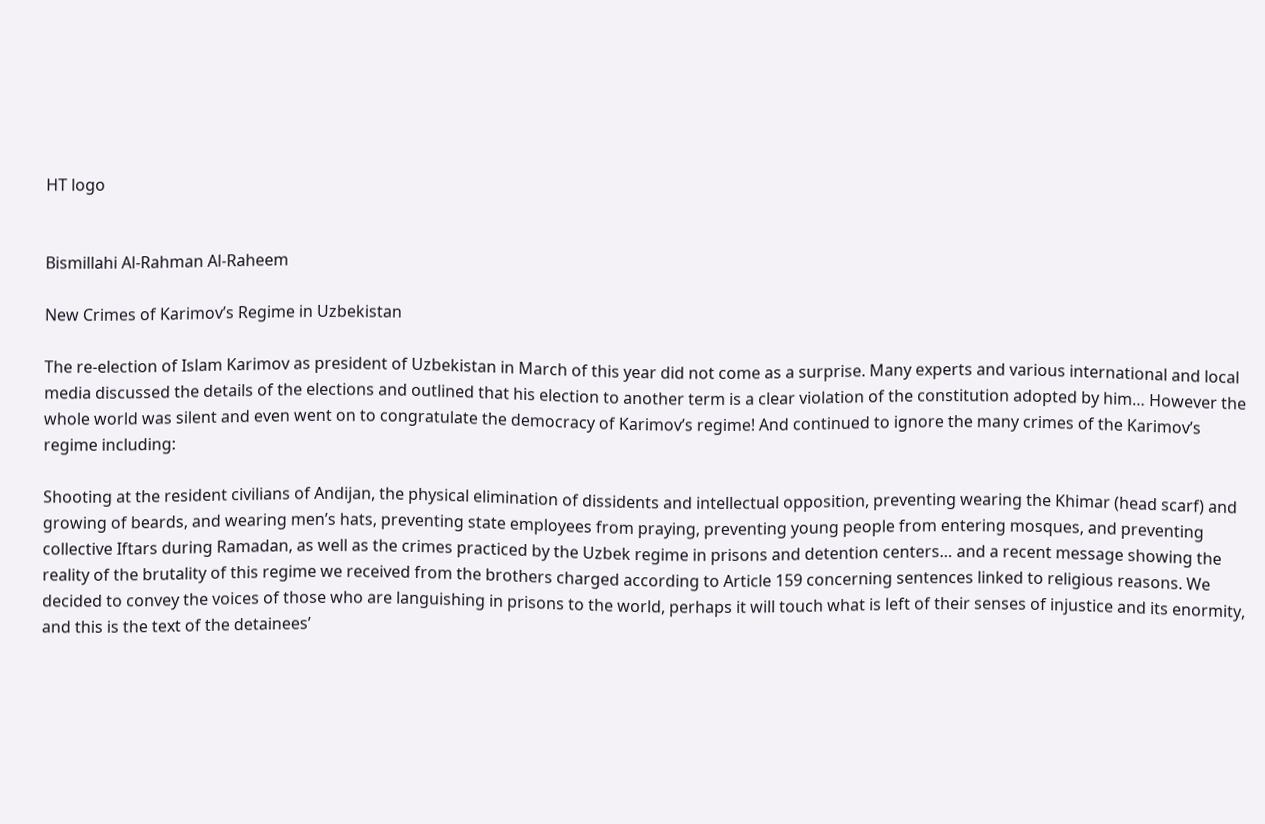HT logo


Bismillahi Al-Rahman Al-Raheem

New Crimes of Karimov’s Regime in Uzbekistan

The re-election of Islam Karimov as president of Uzbekistan in March of this year did not come as a surprise. Many experts and various international and local media discussed the details of the elections and outlined that his election to another term is a clear violation of the constitution adopted by him… However the whole world was silent and even went on to congratulate the democracy of Karimov’s regime! And continued to ignore the many crimes of the Karimov’s regime including:

Shooting at the resident civilians of Andijan, the physical elimination of dissidents and intellectual opposition, preventing wearing the Khimar (head scarf) and growing of beards, and wearing men’s hats, preventing state employees from praying, preventing young people from entering mosques, and preventing collective Iftars during Ramadan, as well as the crimes practiced by the Uzbek regime in prisons and detention centers… and a recent message showing the reality of the brutality of this regime we received from the brothers charged according to Article 159 concerning sentences linked to religious reasons. We decided to convey the voices of those who are languishing in prisons to the world, perhaps it will touch what is left of their senses of injustice and its enormity, and this is the text of the detainees’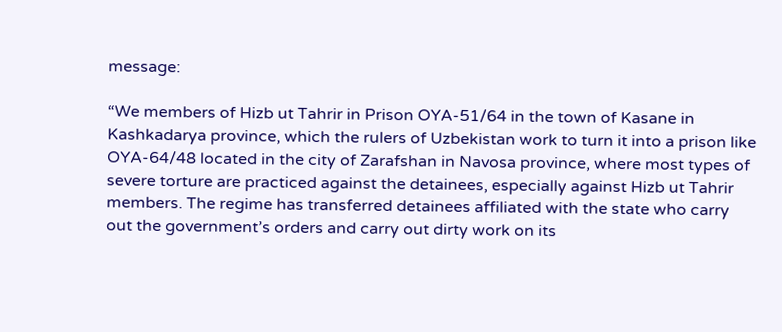message:

“We members of Hizb ut Tahrir in Prison OYA-51/64 in the town of Kasane in Kashkadarya province, which the rulers of Uzbekistan work to turn it into a prison like OYA-64/48 located in the city of Zarafshan in Navosa province, where most types of severe torture are practiced against the detainees, especially against Hizb ut Tahrir members. The regime has transferred detainees affiliated with the state who carry out the government’s orders and carry out dirty work on its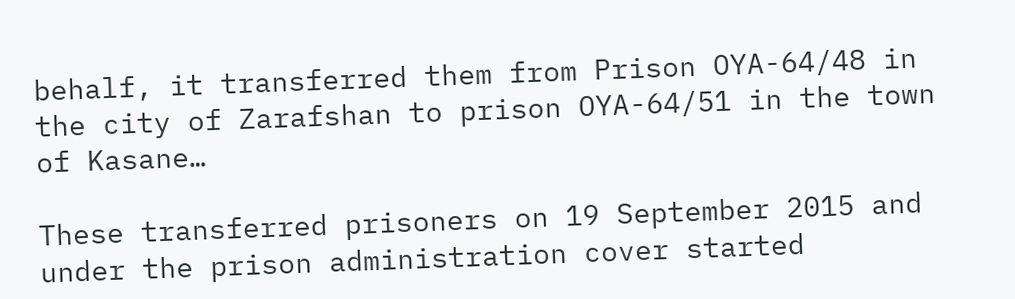behalf, it transferred them from Prison OYA-64/48 in the city of Zarafshan to prison OYA-64/51 in the town of Kasane…

These transferred prisoners on 19 September 2015 and under the prison administration cover started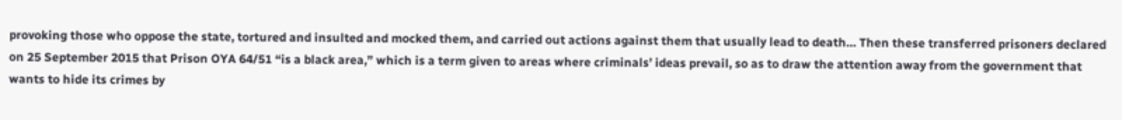provoking those who oppose the state, tortured and insulted and mocked them, and carried out actions against them that usually lead to death… Then these transferred prisoners declared on 25 September 2015 that Prison OYA 64/51 “is a black area,” which is a term given to areas where criminals’ ideas prevail, so as to draw the attention away from the government that wants to hide its crimes by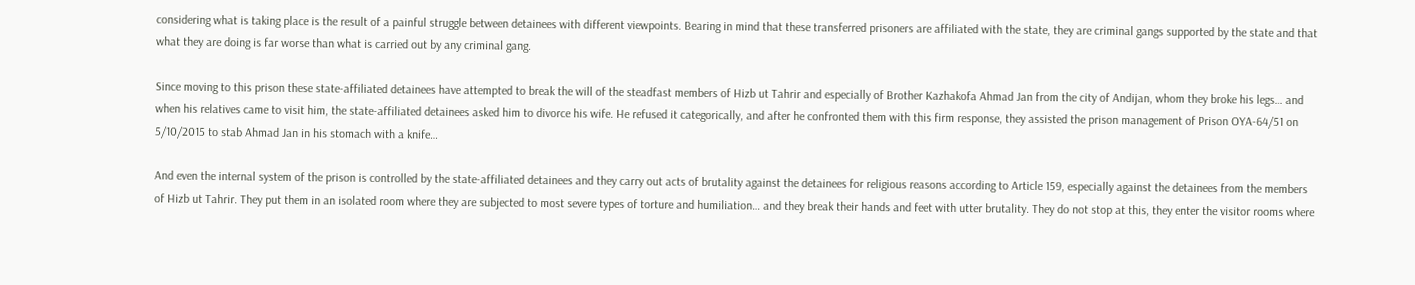considering what is taking place is the result of a painful struggle between detainees with different viewpoints. Bearing in mind that these transferred prisoners are affiliated with the state, they are criminal gangs supported by the state and that what they are doing is far worse than what is carried out by any criminal gang.

Since moving to this prison these state-affiliated detainees have attempted to break the will of the steadfast members of Hizb ut Tahrir and especially of Brother Kazhakofa Ahmad Jan from the city of Andijan, whom they broke his legs… and when his relatives came to visit him, the state-affiliated detainees asked him to divorce his wife. He refused it categorically, and after he confronted them with this firm response, they assisted the prison management of Prison OYA-64/51 on 5/10/2015 to stab Ahmad Jan in his stomach with a knife…

And even the internal system of the prison is controlled by the state-affiliated detainees and they carry out acts of brutality against the detainees for religious reasons according to Article 159, especially against the detainees from the members of Hizb ut Tahrir. They put them in an isolated room where they are subjected to most severe types of torture and humiliation… and they break their hands and feet with utter brutality. They do not stop at this, they enter the visitor rooms where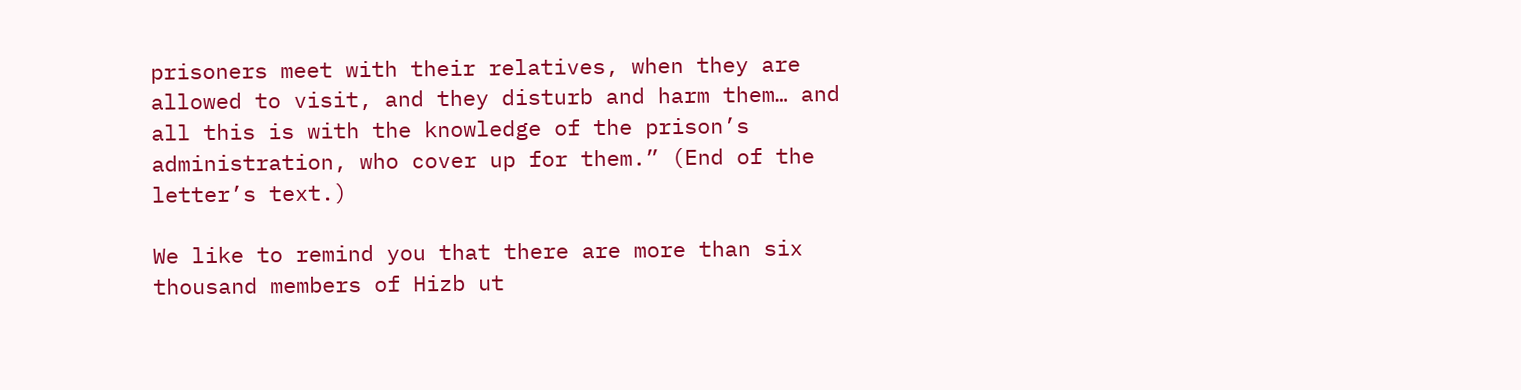prisoners meet with their relatives, when they are allowed to visit, and they disturb and harm them… and all this is with the knowledge of the prison’s administration, who cover up for them.” (End of the letter’s text.)

We like to remind you that there are more than six thousand members of Hizb ut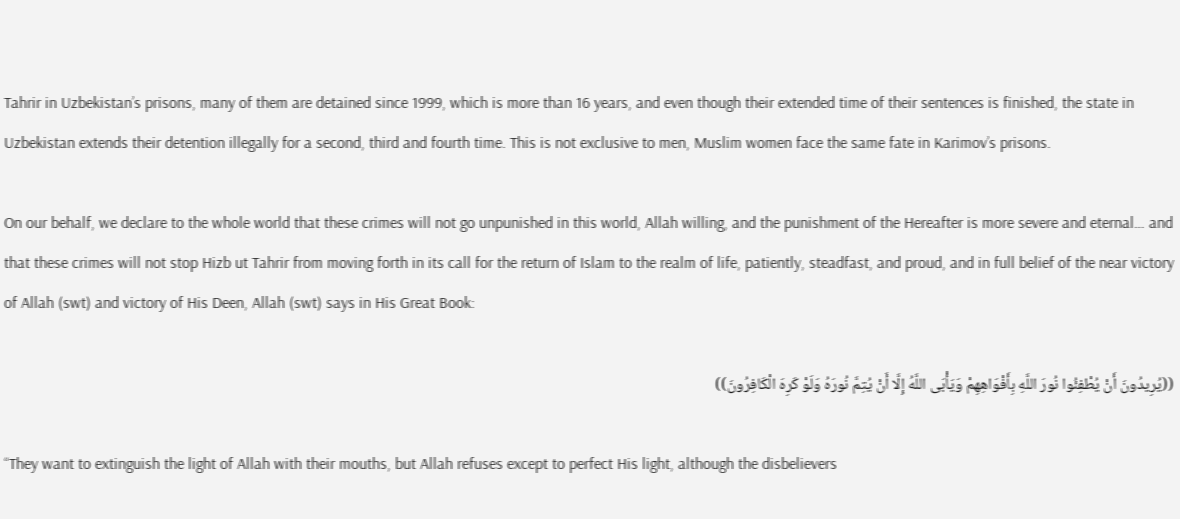Tahrir in Uzbekistan’s prisons, many of them are detained since 1999, which is more than 16 years, and even though their extended time of their sentences is finished, the state in Uzbekistan extends their detention illegally for a second, third and fourth time. This is not exclusive to men, Muslim women face the same fate in Karimov’s prisons.

On our behalf, we declare to the whole world that these crimes will not go unpunished in this world, Allah willing, and the punishment of the Hereafter is more severe and eternal… and that these crimes will not stop Hizb ut Tahrir from moving forth in its call for the return of Islam to the realm of life, patiently, steadfast, and proud, and in full belief of the near victory of Allah (swt) and victory of His Deen, Allah (swt) says in His Great Book:

((يُرِيدُونَ أَنْ يُطْفِئُوا نُورَ اللَّهِ بِأَفْوَاهِهِمْ وَيَأْبَى اللَّهُ إِلَّا أَنْ يُتِمَّ نُورَهُ وَلَوْ كَرِهَ الْكَافِرُونَ))

“They want to extinguish the light of Allah with their mouths, but Allah refuses except to perfect His light, although the disbelievers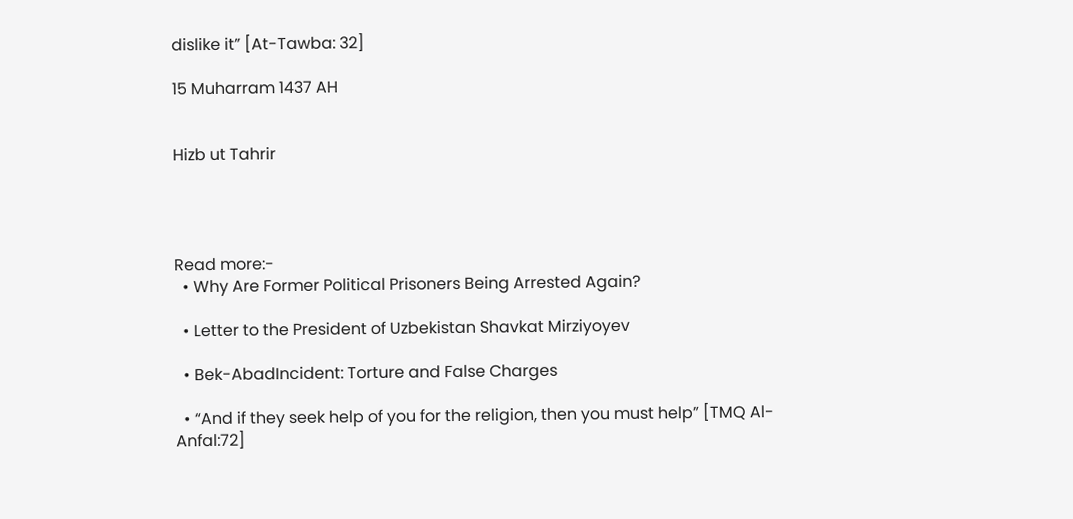dislike it” [At-Tawba: 32]

15 Muharram 1437 AH


Hizb ut Tahrir




Read more:-
  • Why Are Former Political Prisoners Being Arrested Again?

  • Letter to the President of Uzbekistan Shavkat Mirziyoyev

  • Bek-AbadIncident: Torture and False Charges

  • “And if they seek help of you for the religion, then you must help” [TMQ Al-Anfal:72]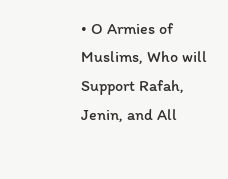• O Armies of Muslims, Who will Support Rafah, Jenin, and All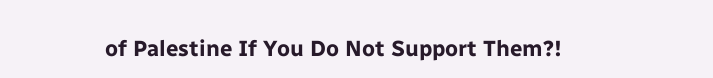of Palestine If You Do Not Support Them?!